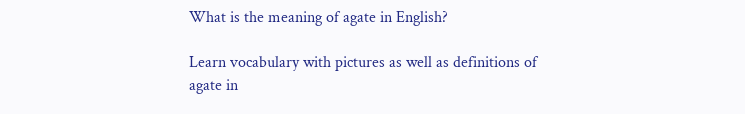What is the meaning of agate in English?

Learn vocabulary with pictures as well as definitions of agate in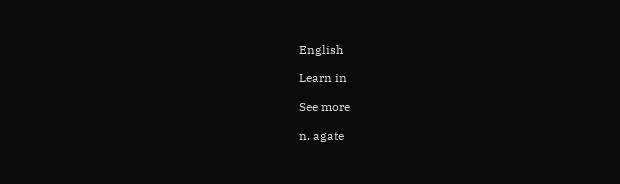English

Learn in

See more

n. agate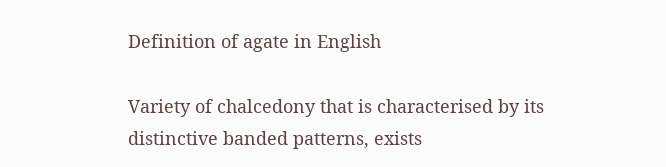Definition of agate in English

Variety of chalcedony that is characterised by its distinctive banded patterns, exists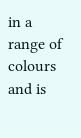in a range of colours and is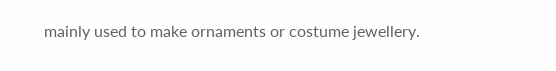mainly used to make ornaments or costume jewellery.